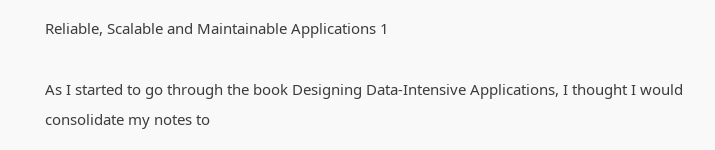Reliable, Scalable and Maintainable Applications 1

As I started to go through the book Designing Data-Intensive Applications, I thought I would consolidate my notes to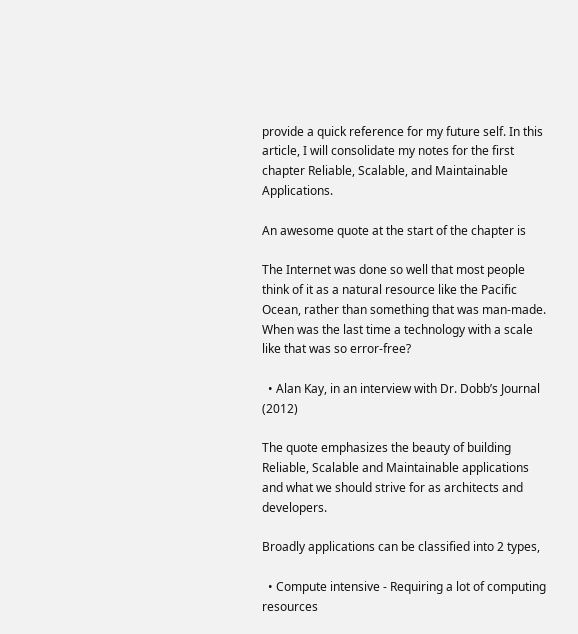provide a quick reference for my future self. In this article, I will consolidate my notes for the first chapter Reliable, Scalable, and Maintainable Applications.

An awesome quote at the start of the chapter is

The Internet was done so well that most people think of it as a natural resource like the Pacific Ocean, rather than something that was man-made. When was the last time a technology with a scale like that was so error-free?

  • Alan Kay, in an interview with Dr. Dobb’s Journal (2012)

The quote emphasizes the beauty of building Reliable, Scalable and Maintainable applications and what we should strive for as architects and developers.

Broadly applications can be classified into 2 types,

  • Compute intensive - Requiring a lot of computing resources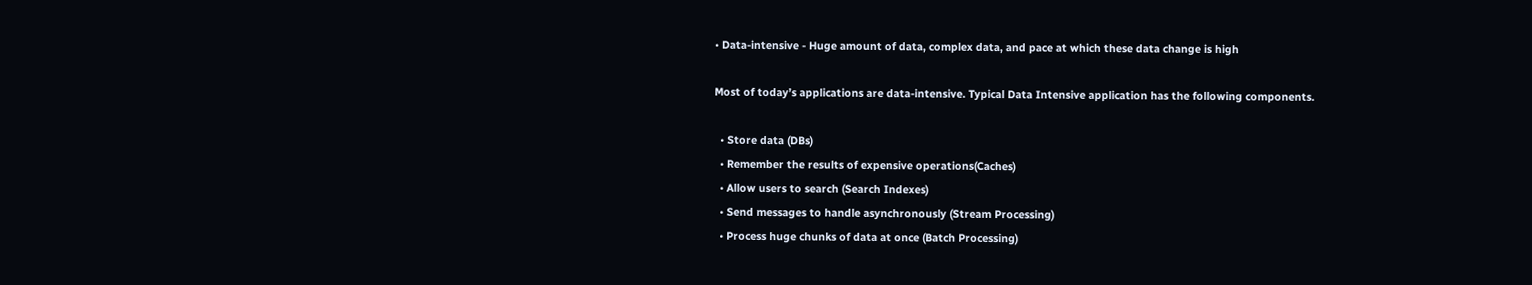• Data-intensive - Huge amount of data, complex data, and pace at which these data change is high

Most of today’s applications are data-intensive. Typical Data Intensive application has the following components.

  • Store data (DBs)
  • Remember the results of expensive operations(Caches)
  • Allow users to search (Search Indexes)
  • Send messages to handle asynchronously (Stream Processing)
  • Process huge chunks of data at once (Batch Processing)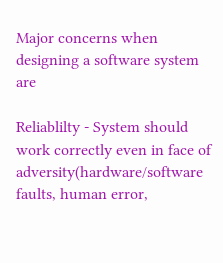Major concerns when designing a software system are

Reliablilty - System should work correctly even in face of adversity(hardware/software faults, human error,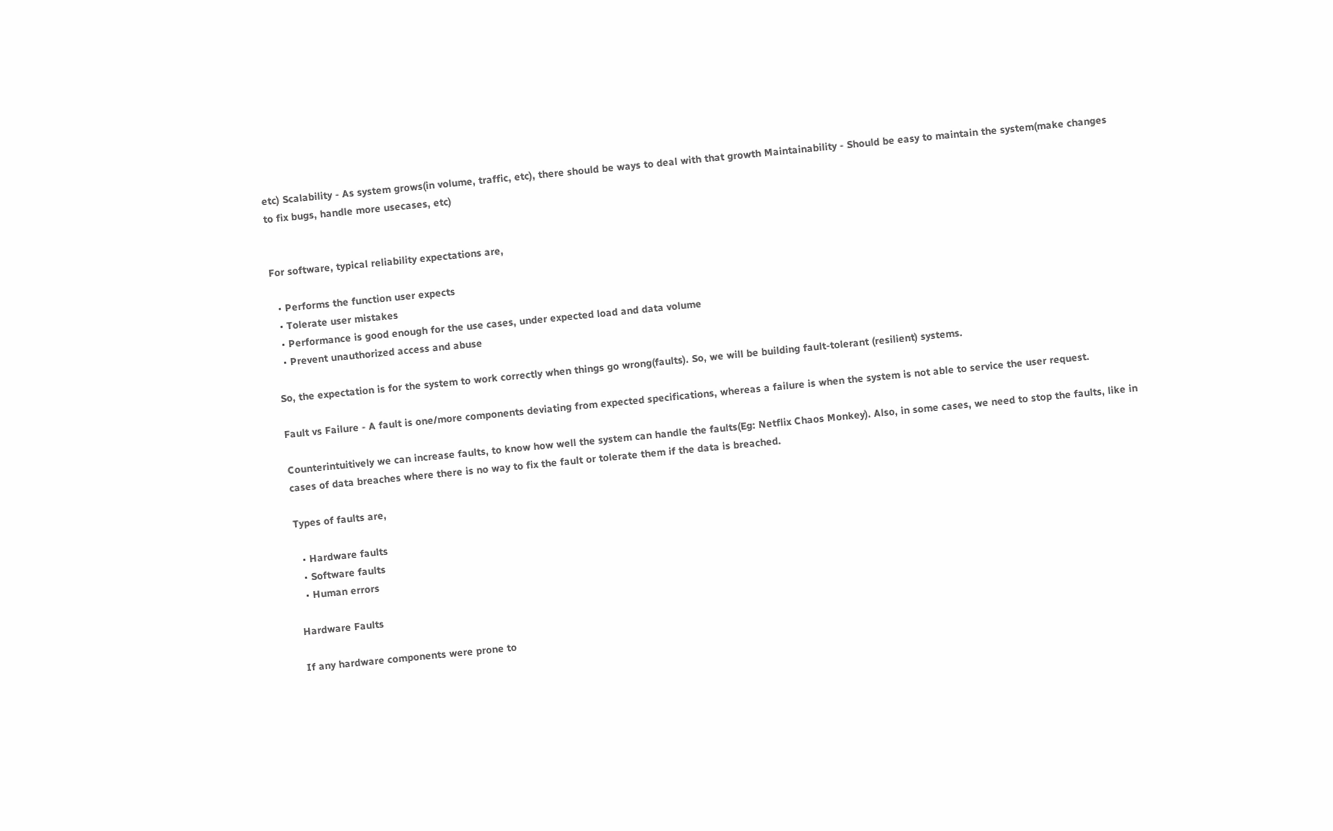etc) Scalability - As system grows(in volume, traffic, etc), there should be ways to deal with that growth Maintainability - Should be easy to maintain the system(make changes to fix bugs, handle more usecases, etc)


For software, typical reliability expectations are,

  • Performs the function user expects
  • Tolerate user mistakes
  • Performance is good enough for the use cases, under expected load and data volume
  • Prevent unauthorized access and abuse

So, the expectation is for the system to work correctly when things go wrong(faults). So, we will be building fault-tolerant (resilient) systems.

Fault vs Failure - A fault is one/more components deviating from expected specifications, whereas a failure is when the system is not able to service the user request.

Counterintuitively we can increase faults, to know how well the system can handle the faults(Eg: Netflix Chaos Monkey). Also, in some cases, we need to stop the faults, like in cases of data breaches where there is no way to fix the fault or tolerate them if the data is breached.

Types of faults are,

  • Hardware faults
  • Software faults
  • Human errors

Hardware Faults

If any hardware components were prone to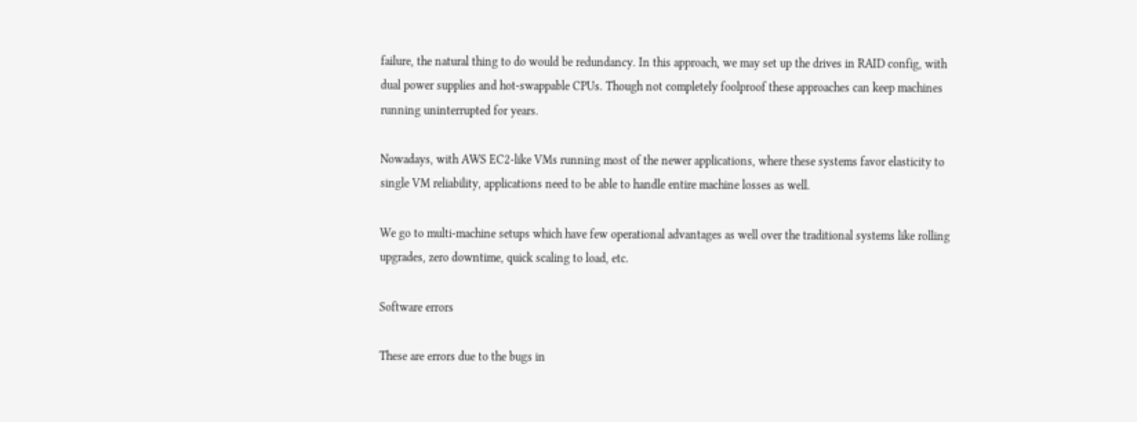failure, the natural thing to do would be redundancy. In this approach, we may set up the drives in RAID config, with dual power supplies and hot-swappable CPUs. Though not completely foolproof these approaches can keep machines running uninterrupted for years.

Nowadays, with AWS EC2-like VMs running most of the newer applications, where these systems favor elasticity to single VM reliability, applications need to be able to handle entire machine losses as well.

We go to multi-machine setups which have few operational advantages as well over the traditional systems like rolling upgrades, zero downtime, quick scaling to load, etc.

Software errors

These are errors due to the bugs in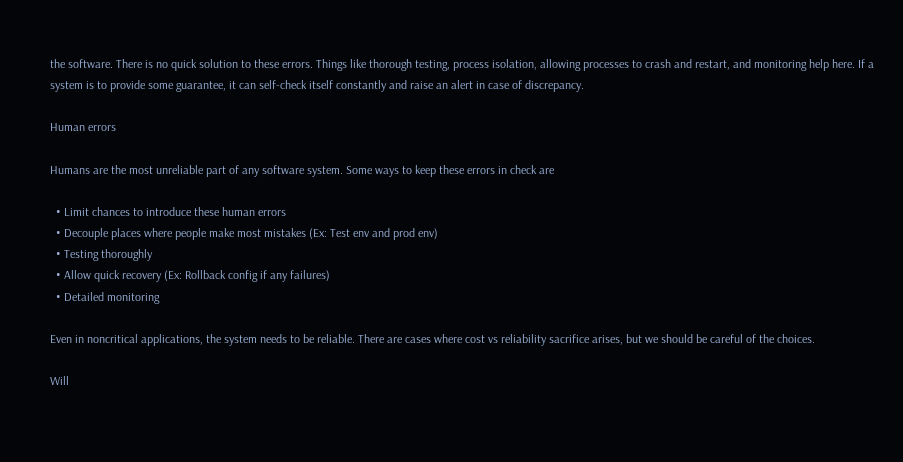the software. There is no quick solution to these errors. Things like thorough testing, process isolation, allowing processes to crash and restart, and monitoring help here. If a system is to provide some guarantee, it can self-check itself constantly and raise an alert in case of discrepancy.

Human errors

Humans are the most unreliable part of any software system. Some ways to keep these errors in check are

  • Limit chances to introduce these human errors
  • Decouple places where people make most mistakes (Ex: Test env and prod env)
  • Testing thoroughly
  • Allow quick recovery (Ex: Rollback config if any failures)
  • Detailed monitoring

Even in noncritical applications, the system needs to be reliable. There are cases where cost vs reliability sacrifice arises, but we should be careful of the choices.

Will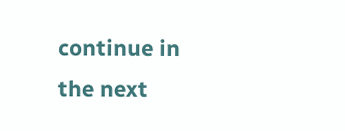continue in the next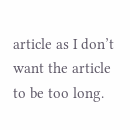article as I don’t want the article to be too long.